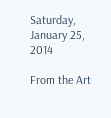Saturday, January 25, 2014

From the Art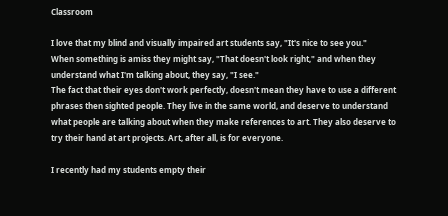Classroom

I love that my blind and visually impaired art students say, "It's nice to see you."
When something is amiss they might say, "That doesn't look right," and when they understand what I'm talking about, they say, "I see."
The fact that their eyes don't work perfectly, doesn't mean they have to use a different phrases then sighted people. They live in the same world, and deserve to understand what people are talking about when they make references to art. They also deserve to try their hand at art projects. Art, after all, is for everyone.

I recently had my students empty their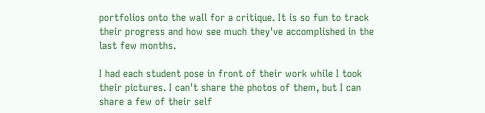portfolios onto the wall for a critique. It is so fun to track
their progress and how see much they've accomplished in the last few months.

I had each student pose in front of their work while I took their pictures. I can't share the photos of them, but I can share a few of their self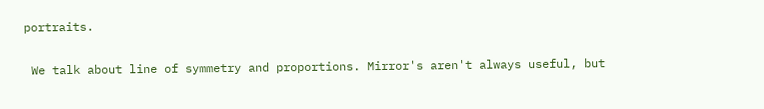portraits.

 We talk about line of symmetry and proportions. Mirror's aren't always useful, but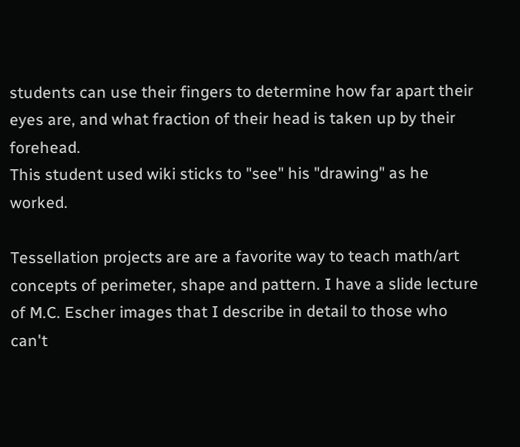students can use their fingers to determine how far apart their eyes are, and what fraction of their head is taken up by their forehead.
This student used wiki sticks to "see" his "drawing" as he worked.

Tessellation projects are are a favorite way to teach math/art concepts of perimeter, shape and pattern. I have a slide lecture of M.C. Escher images that I describe in detail to those who can't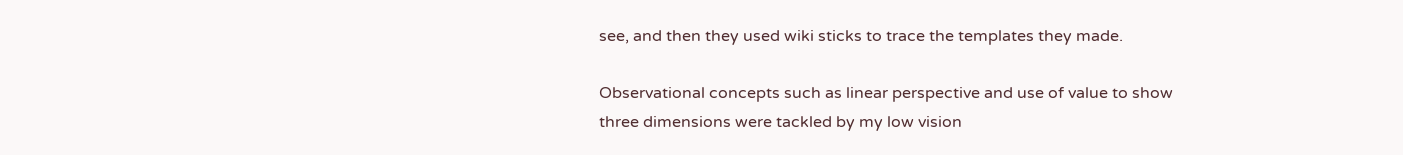see, and then they used wiki sticks to trace the templates they made.

Observational concepts such as linear perspective and use of value to show three dimensions were tackled by my low vision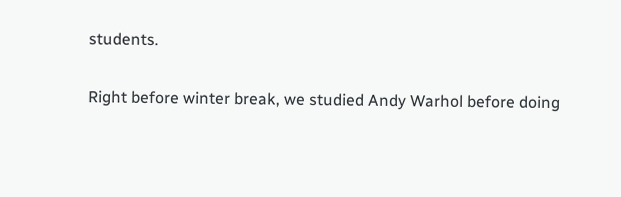students.

Right before winter break, we studied Andy Warhol before doing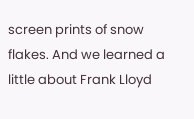screen prints of snow flakes. And we learned a little about Frank Lloyd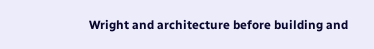Wright and architecture before building and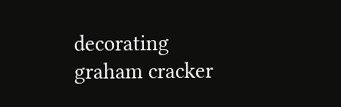decorating graham cracker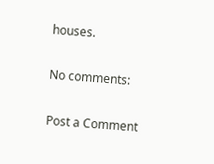houses.

No comments:

Post a Comment